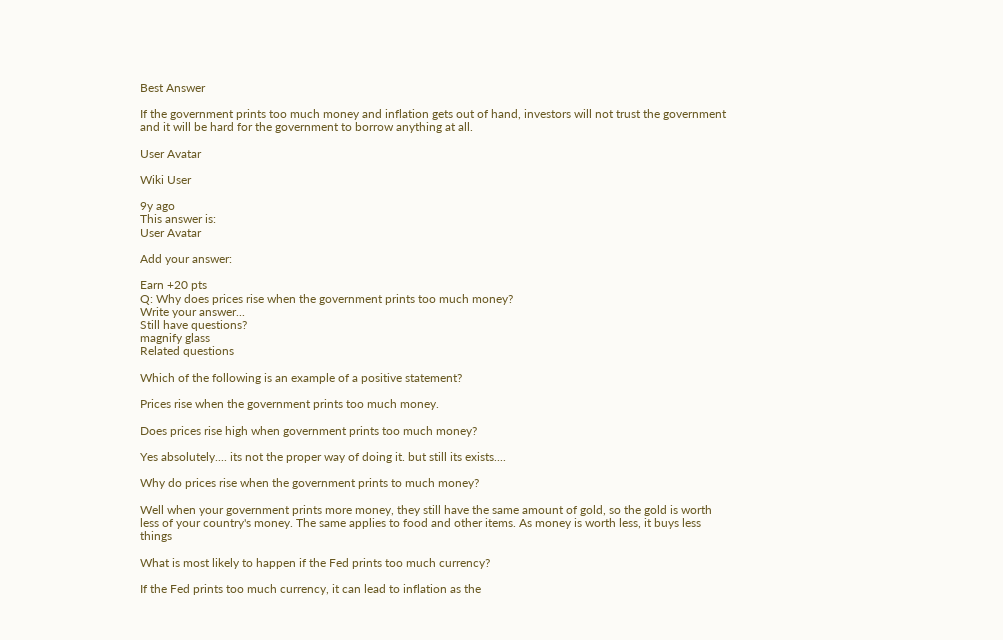Best Answer

If the government prints too much money and inflation gets out of hand, investors will not trust the government and it will be hard for the government to borrow anything at all.

User Avatar

Wiki User

9y ago
This answer is:
User Avatar

Add your answer:

Earn +20 pts
Q: Why does prices rise when the government prints too much money?
Write your answer...
Still have questions?
magnify glass
Related questions

Which of the following is an example of a positive statement?

Prices rise when the government prints too much money.

Does prices rise high when government prints too much money?

Yes absolutely.... its not the proper way of doing it. but still its exists....

Why do prices rise when the government prints to much money?

Well when your government prints more money, they still have the same amount of gold, so the gold is worth less of your country's money. The same applies to food and other items. As money is worth less, it buys less things

What is most likely to happen if the Fed prints too much currency?

If the Fed prints too much currency, it can lead to inflation as the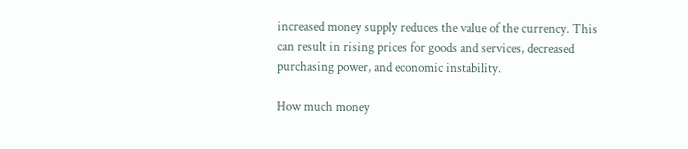increased money supply reduces the value of the currency. This can result in rising prices for goods and services, decreased purchasing power, and economic instability.

How much money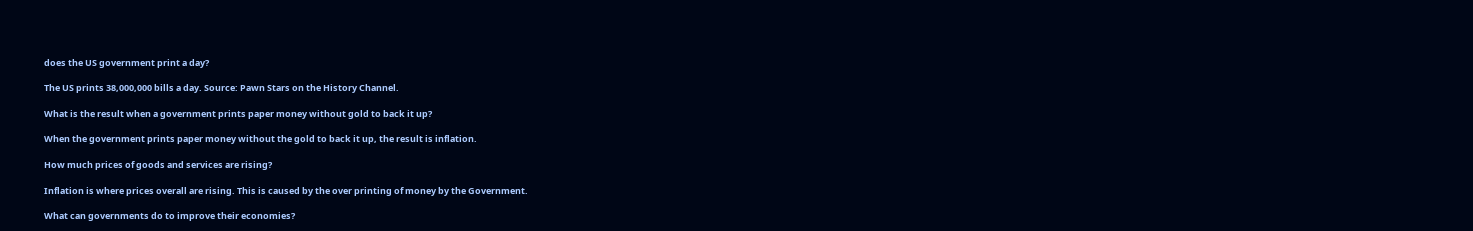does the US government print a day?

The US prints 38,000,000 bills a day. Source: Pawn Stars on the History Channel.

What is the result when a government prints paper money without gold to back it up?

When the government prints paper money without the gold to back it up, the result is inflation.

How much prices of goods and services are rising?

Inflation is where prices overall are rising. This is caused by the over printing of money by the Government.

What can governments do to improve their economies?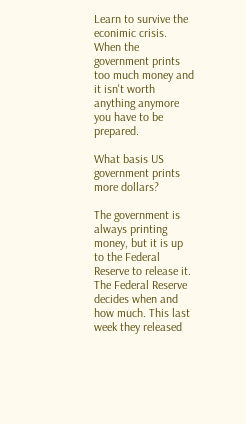Learn to survive the econimic crisis. When the government prints too much money and it isn't worth anything anymore you have to be prepared.

What basis US government prints more dollars?

The government is always printing money, but it is up to the Federal Reserve to release it. The Federal Reserve decides when and how much. This last week they released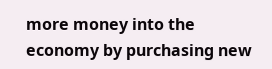more money into the economy by purchasing new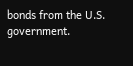bonds from the U.S. government.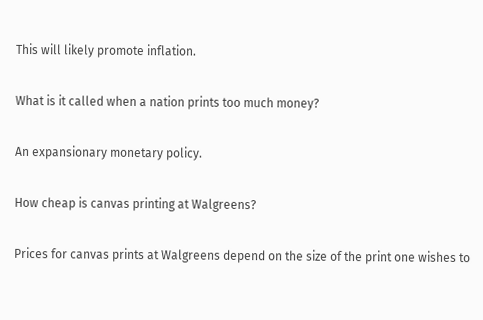This will likely promote inflation.

What is it called when a nation prints too much money?

An expansionary monetary policy.

How cheap is canvas printing at Walgreens?

Prices for canvas prints at Walgreens depend on the size of the print one wishes to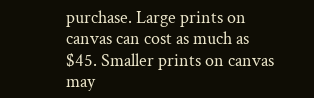purchase. Large prints on canvas can cost as much as $45. Smaller prints on canvas may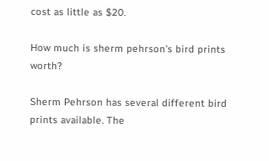cost as little as $20.

How much is sherm pehrson's bird prints worth?

Sherm Pehrson has several different bird prints available. The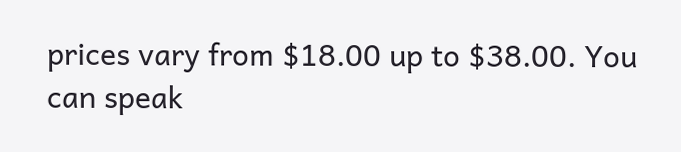prices vary from $18.00 up to $38.00. You can speak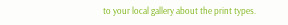to your local gallery about the print types.